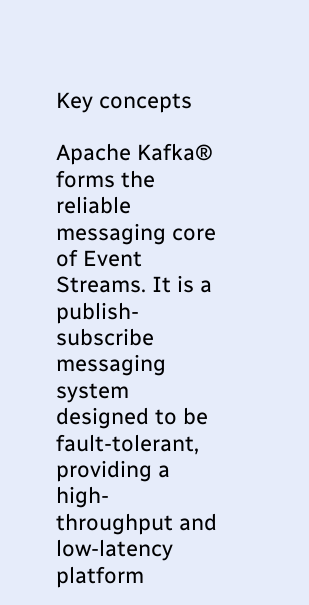Key concepts

Apache Kafka® forms the reliable messaging core of Event Streams. It is a publish-subscribe messaging system designed to be fault-tolerant, providing a high-throughput and low-latency platform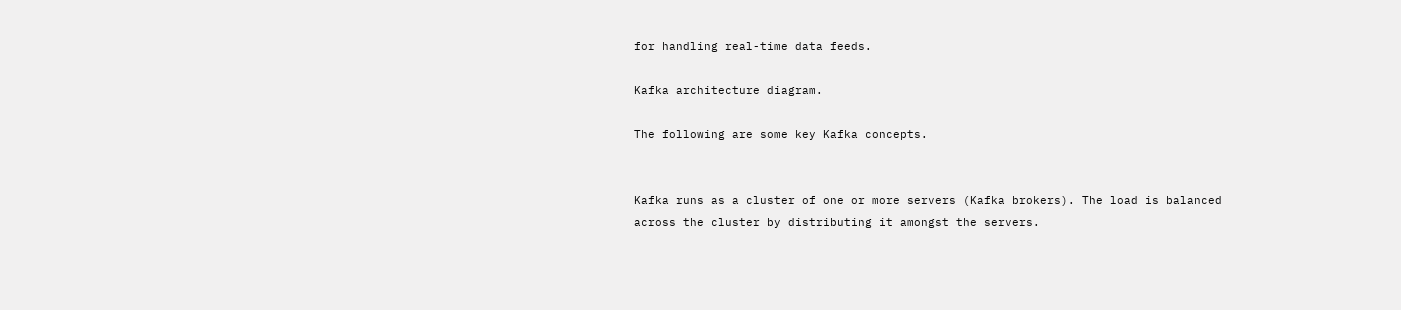for handling real-time data feeds.

Kafka architecture diagram.

The following are some key Kafka concepts.


Kafka runs as a cluster of one or more servers (Kafka brokers). The load is balanced across the cluster by distributing it amongst the servers.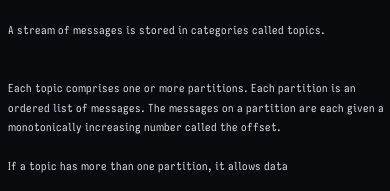A stream of messages is stored in categories called topics.


Each topic comprises one or more partitions. Each partition is an ordered list of messages. The messages on a partition are each given a monotonically increasing number called the offset.

If a topic has more than one partition, it allows data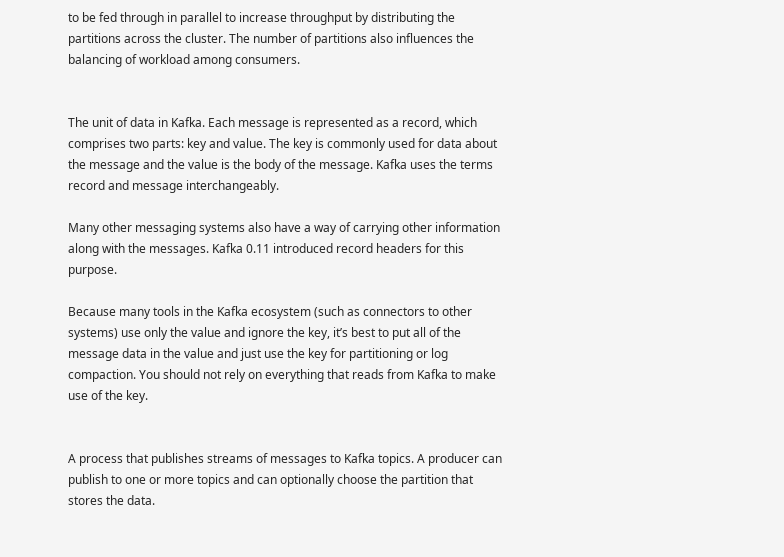to be fed through in parallel to increase throughput by distributing the partitions across the cluster. The number of partitions also influences the balancing of workload among consumers.


The unit of data in Kafka. Each message is represented as a record, which comprises two parts: key and value. The key is commonly used for data about the message and the value is the body of the message. Kafka uses the terms record and message interchangeably.

Many other messaging systems also have a way of carrying other information along with the messages. Kafka 0.11 introduced record headers for this purpose.

Because many tools in the Kafka ecosystem (such as connectors to other systems) use only the value and ignore the key, it’s best to put all of the message data in the value and just use the key for partitioning or log compaction. You should not rely on everything that reads from Kafka to make use of the key.


A process that publishes streams of messages to Kafka topics. A producer can publish to one or more topics and can optionally choose the partition that stores the data.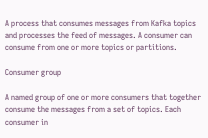A process that consumes messages from Kafka topics and processes the feed of messages. A consumer can consume from one or more topics or partitions.

Consumer group

A named group of one or more consumers that together consume the messages from a set of topics. Each consumer in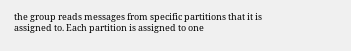the group reads messages from specific partitions that it is assigned to. Each partition is assigned to one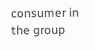consumer in the group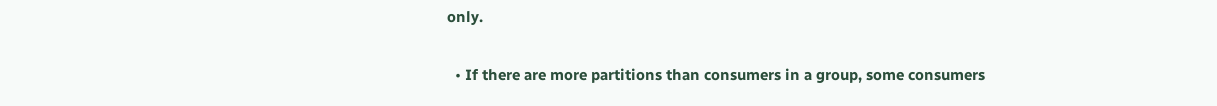only.

  • If there are more partitions than consumers in a group, some consumers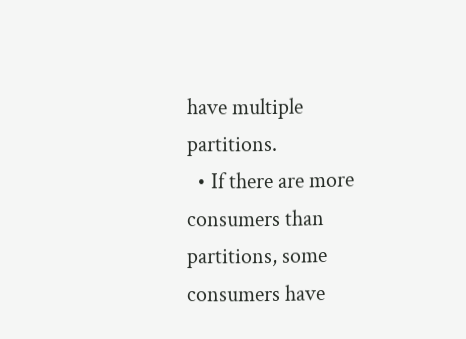have multiple partitions.
  • If there are more consumers than partitions, some consumers have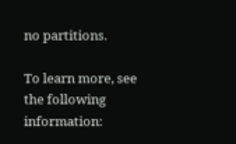no partitions.

To learn more, see the following information: